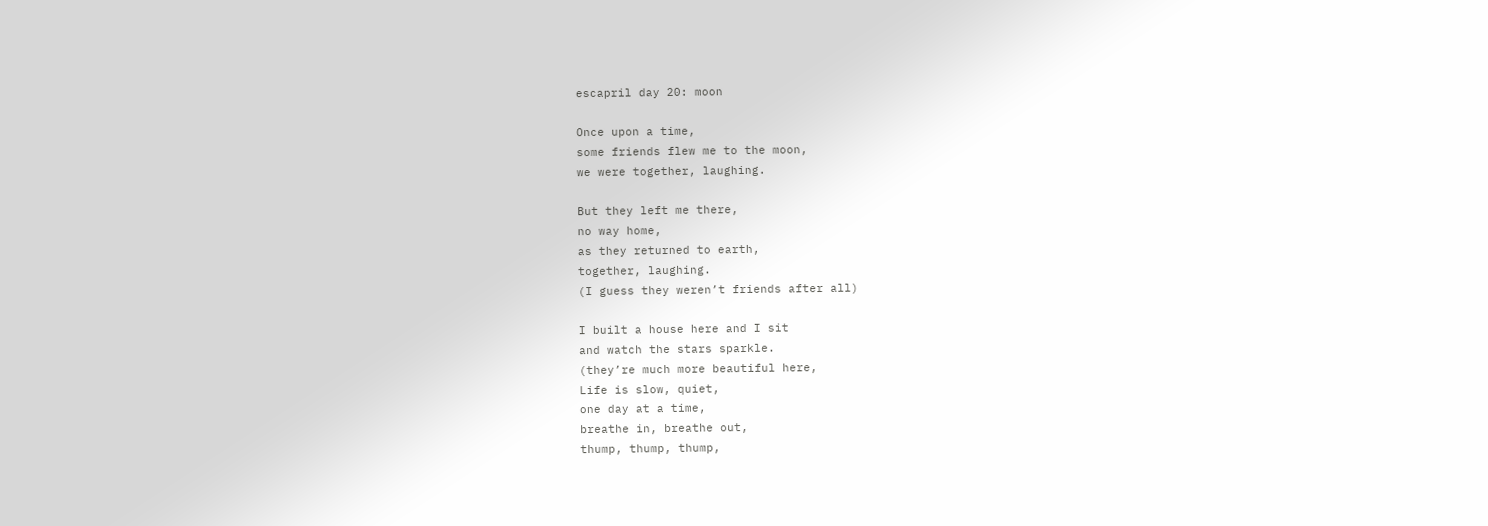escapril day 20: moon

Once upon a time,
some friends flew me to the moon,
we were together, laughing.

But they left me there,
no way home,
as they returned to earth,
together, laughing.
(I guess they weren’t friends after all)

I built a house here and I sit
and watch the stars sparkle.
(they’re much more beautiful here,
Life is slow, quiet,
one day at a time,
breathe in, breathe out,
thump, thump, thump,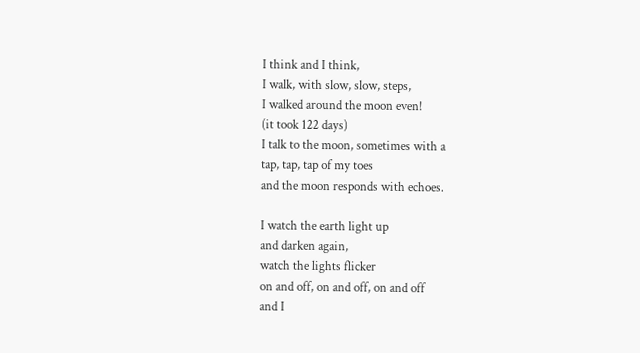I think and I think,
I walk, with slow, slow, steps,
I walked around the moon even!
(it took 122 days)
I talk to the moon, sometimes with a
tap, tap, tap of my toes
and the moon responds with echoes.

I watch the earth light up
and darken again,
watch the lights flicker
on and off, on and off, on and off
and I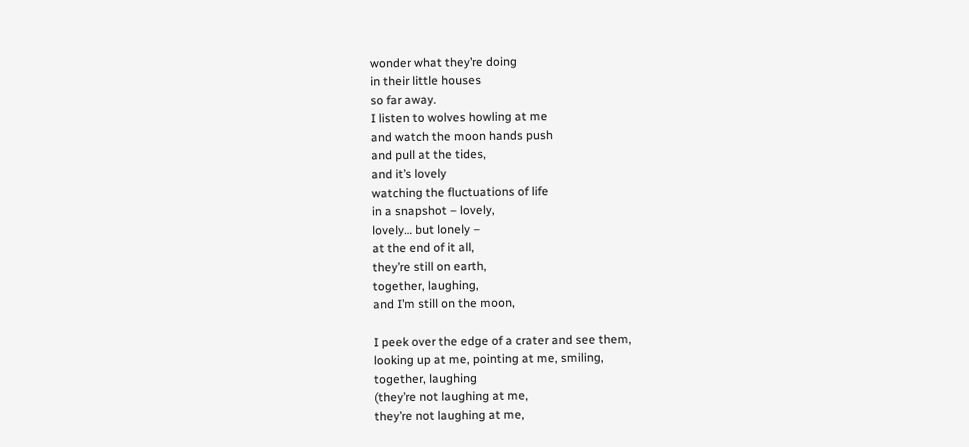wonder what they’re doing
in their little houses
so far away.
I listen to wolves howling at me
and watch the moon hands push
and pull at the tides,
and it’s lovely
watching the fluctuations of life
in a snapshot – lovely,
lovely… but lonely –
at the end of it all,
they’re still on earth,
together, laughing,
and I’m still on the moon,

I peek over the edge of a crater and see them,
looking up at me, pointing at me, smiling,
together, laughing
(they’re not laughing at me,
they’re not laughing at me,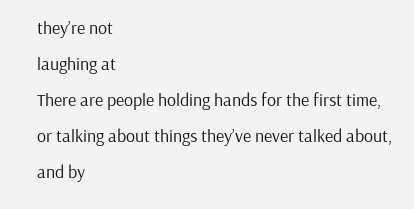they’re not
laughing at
There are people holding hands for the first time,
or talking about things they’ve never talked about,
and by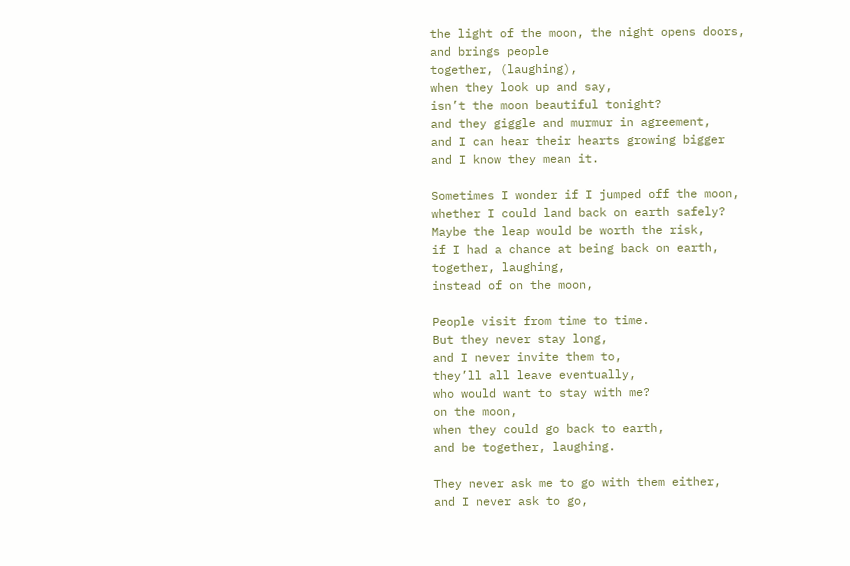the light of the moon, the night opens doors,
and brings people
together, (laughing),
when they look up and say,
isn’t the moon beautiful tonight?
and they giggle and murmur in agreement,
and I can hear their hearts growing bigger
and I know they mean it.

Sometimes I wonder if I jumped off the moon,
whether I could land back on earth safely?
Maybe the leap would be worth the risk,
if I had a chance at being back on earth,
together, laughing,
instead of on the moon,

People visit from time to time.
But they never stay long,
and I never invite them to,
they’ll all leave eventually,
who would want to stay with me?
on the moon,
when they could go back to earth,
and be together, laughing.

They never ask me to go with them either,
and I never ask to go,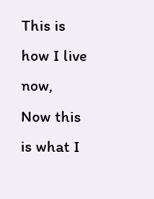This is how I live now,
Now this is what I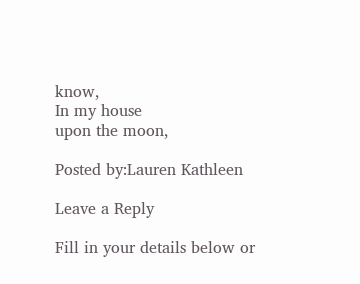know,
In my house
upon the moon,

Posted by:Lauren Kathleen

Leave a Reply

Fill in your details below or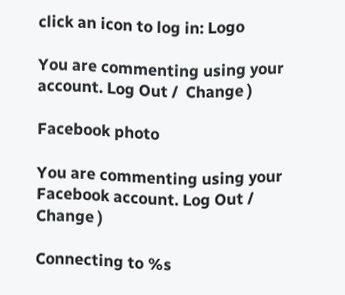click an icon to log in: Logo

You are commenting using your account. Log Out /  Change )

Facebook photo

You are commenting using your Facebook account. Log Out /  Change )

Connecting to %s